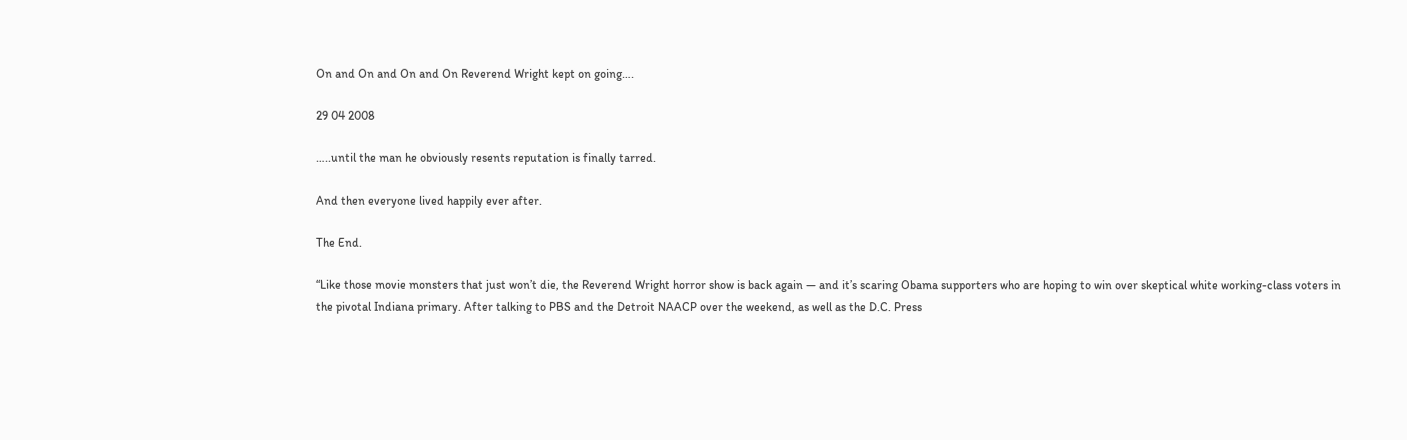On and On and On and On Reverend Wright kept on going….

29 04 2008

…..until the man he obviously resents reputation is finally tarred.

And then everyone lived happily ever after.

The End.

“Like those movie monsters that just won’t die, the Reverend Wright horror show is back again — and it’s scaring Obama supporters who are hoping to win over skeptical white working-class voters in the pivotal Indiana primary. After talking to PBS and the Detroit NAACP over the weekend, as well as the D.C. Press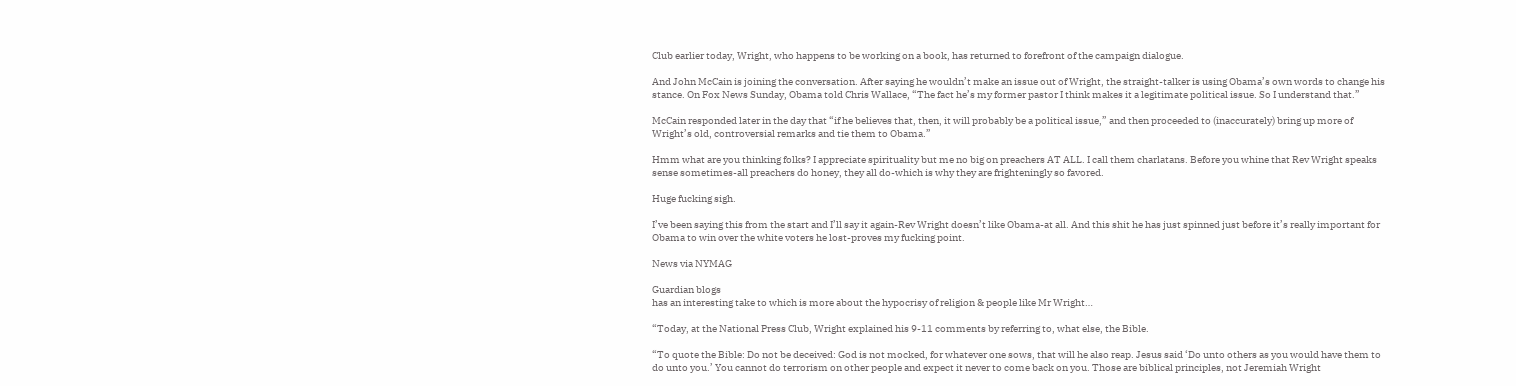Club earlier today, Wright, who happens to be working on a book, has returned to forefront of the campaign dialogue.

And John McCain is joining the conversation. After saying he wouldn’t make an issue out of Wright, the straight-talker is using Obama’s own words to change his stance. On Fox News Sunday, Obama told Chris Wallace, “The fact he’s my former pastor I think makes it a legitimate political issue. So I understand that.”

McCain responded later in the day that “if he believes that, then, it will probably be a political issue,” and then proceeded to (inaccurately) bring up more of Wright’s old, controversial remarks and tie them to Obama.”

Hmm what are you thinking folks? I appreciate spirituality but me no big on preachers AT ALL. I call them charlatans. Before you whine that Rev Wright speaks sense sometimes-all preachers do honey, they all do-which is why they are frighteningly so favored.

Huge fucking sigh.

I’ve been saying this from the start and I’ll say it again-Rev Wright doesn’t like Obama-at all. And this shit he has just spinned just before it’s really important for Obama to win over the white voters he lost-proves my fucking point.

News via NYMAG

Guardian blogs
has an interesting take to which is more about the hypocrisy of religion & people like Mr Wright…

“Today, at the National Press Club, Wright explained his 9-11 comments by referring to, what else, the Bible.

“To quote the Bible: Do not be deceived: God is not mocked, for whatever one sows, that will he also reap. Jesus said ‘Do unto others as you would have them to do unto you.’ You cannot do terrorism on other people and expect it never to come back on you. Those are biblical principles, not Jeremiah Wright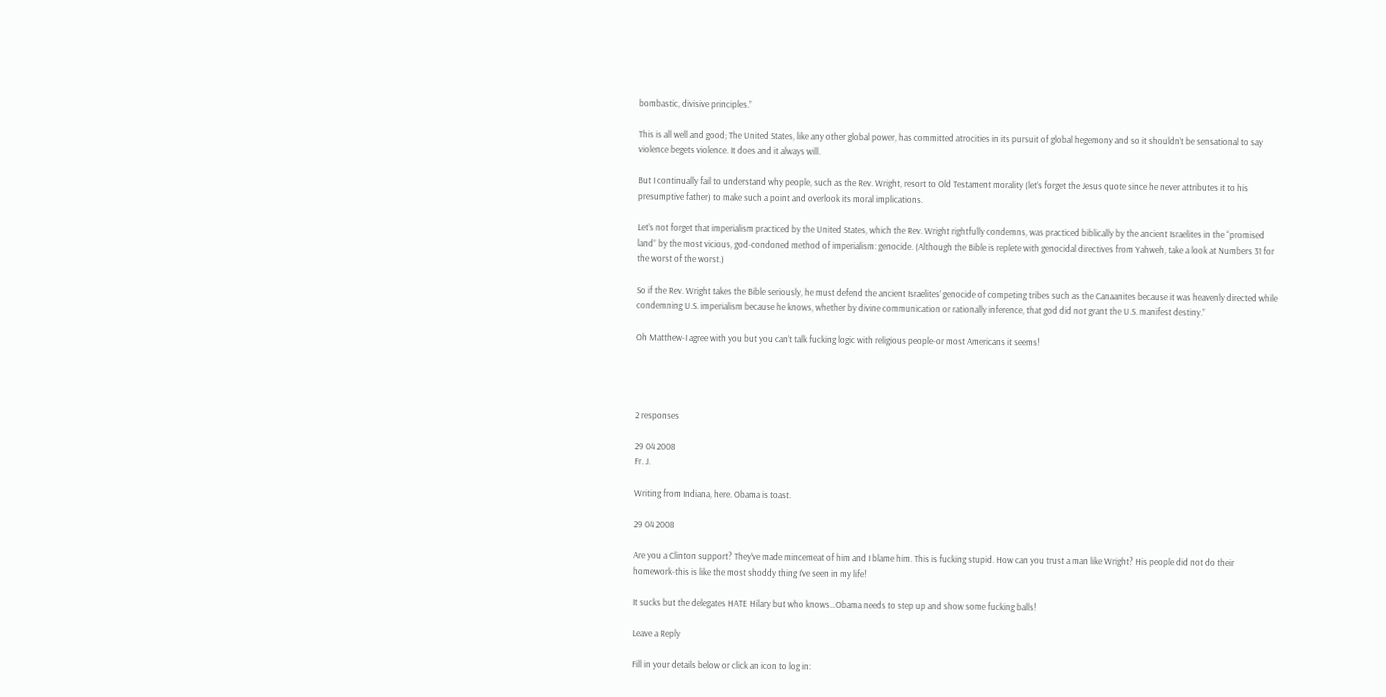bombastic, divisive principles.”

This is all well and good; The United States, like any other global power, has committed atrocities in its pursuit of global hegemony and so it shouldn’t be sensational to say violence begets violence. It does and it always will.

But I continually fail to understand why people, such as the Rev. Wright, resort to Old Testament morality (let’s forget the Jesus quote since he never attributes it to his presumptive father) to make such a point and overlook its moral implications.

Let’s not forget that imperialism practiced by the United States, which the Rev. Wright rightfully condemns, was practiced biblically by the ancient Israelites in the “promised land” by the most vicious, god-condoned method of imperialism: genocide. (Although the Bible is replete with genocidal directives from Yahweh, take a look at Numbers 31 for the worst of the worst.)

So if the Rev. Wright takes the Bible seriously, he must defend the ancient Israelites’ genocide of competing tribes such as the Canaanites because it was heavenly directed while condemning U.S. imperialism because he knows, whether by divine communication or rationally inference, that god did not grant the U.S. manifest destiny.”

Oh Matthew-I agree with you but you can’t talk fucking logic with religious people-or most Americans it seems!




2 responses

29 04 2008
Fr. J.

Writing from Indiana, here. Obama is toast.

29 04 2008

Are you a Clinton support? They’ve made mincemeat of him and I blame him. This is fucking stupid. How can you trust a man like Wright? His people did not do their homework-this is like the most shoddy thing I’ve seen in my life!

It sucks but the delegates HATE Hilary but who knows…Obama needs to step up and show some fucking balls!

Leave a Reply

Fill in your details below or click an icon to log in: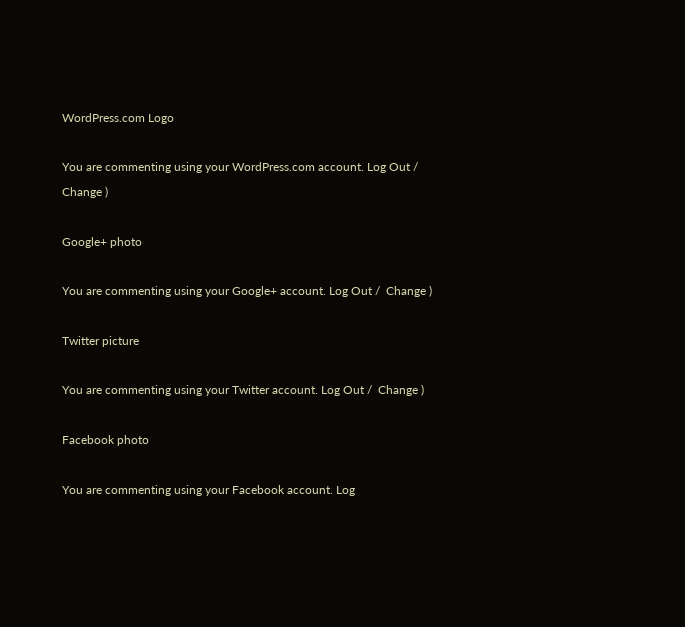WordPress.com Logo

You are commenting using your WordPress.com account. Log Out /  Change )

Google+ photo

You are commenting using your Google+ account. Log Out /  Change )

Twitter picture

You are commenting using your Twitter account. Log Out /  Change )

Facebook photo

You are commenting using your Facebook account. Log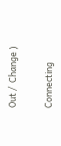Out /  Change )


Connecting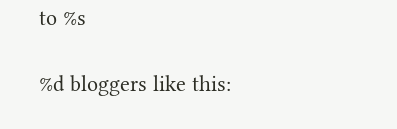to %s

%d bloggers like this: